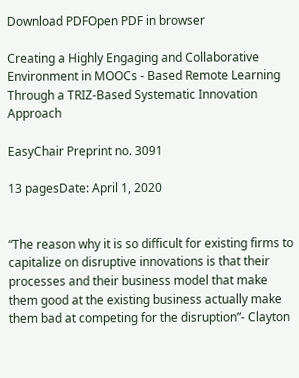Download PDFOpen PDF in browser

Creating a Highly Engaging and Collaborative Environment in MOOCs - Based Remote Learning Through a TRIZ-Based Systematic Innovation Approach

EasyChair Preprint no. 3091

13 pagesDate: April 1, 2020


“The reason why it is so difficult for existing firms to capitalize on disruptive innovations is that their processes and their business model that make them good at the existing business actually make them bad at competing for the disruption”- Clayton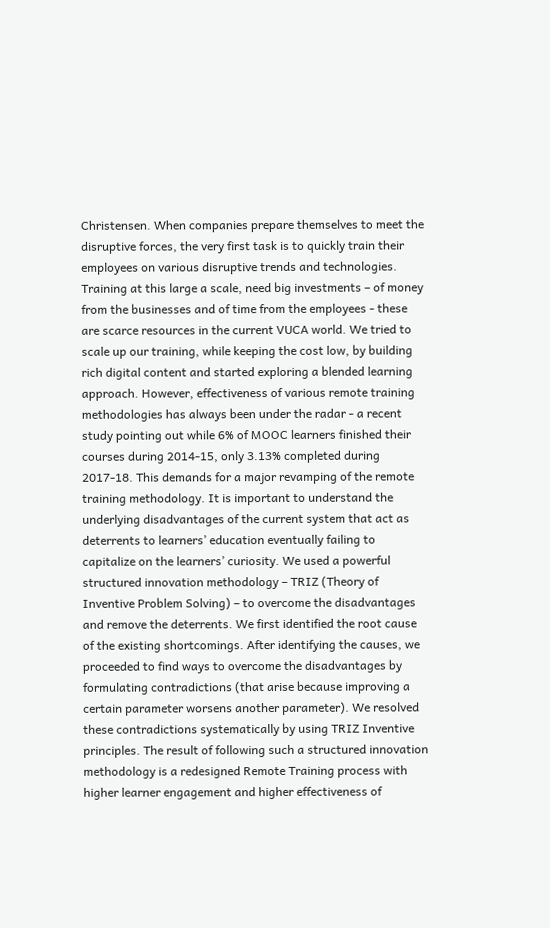Christensen. When companies prepare themselves to meet the disruptive forces, the very first task is to quickly train their employees on various disruptive trends and technologies. Training at this large a scale, need big investments – of money from the businesses and of time from the employees - these are scarce resources in the current VUCA world. We tried to scale up our training, while keeping the cost low, by building rich digital content and started exploring a blended learning approach. However, effectiveness of various remote training methodologies has always been under the radar - a recent study pointing out while 6% of MOOC learners finished their courses during 2014-15, only 3.13% completed during 2017-18. This demands for a major revamping of the remote training methodology. It is important to understand the underlying disadvantages of the current system that act as deterrents to learners’ education eventually failing to capitalize on the learners’ curiosity. We used a powerful structured innovation methodology – TRIZ (Theory of Inventive Problem Solving) – to overcome the disadvantages and remove the deterrents. We first identified the root cause of the existing shortcomings. After identifying the causes, we proceeded to find ways to overcome the disadvantages by formulating contradictions (that arise because improving a certain parameter worsens another parameter). We resolved these contradictions systematically by using TRIZ Inventive principles. The result of following such a structured innovation methodology is a redesigned Remote Training process with higher learner engagement and higher effectiveness of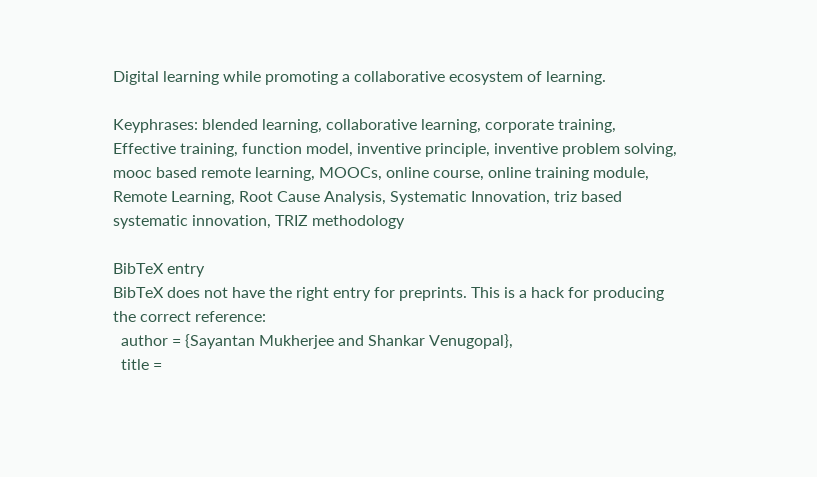Digital learning while promoting a collaborative ecosystem of learning.

Keyphrases: blended learning, collaborative learning, corporate training, Effective training, function model, inventive principle, inventive problem solving, mooc based remote learning, MOOCs, online course, online training module, Remote Learning, Root Cause Analysis, Systematic Innovation, triz based systematic innovation, TRIZ methodology

BibTeX entry
BibTeX does not have the right entry for preprints. This is a hack for producing the correct reference:
  author = {Sayantan Mukherjee and Shankar Venugopal},
  title =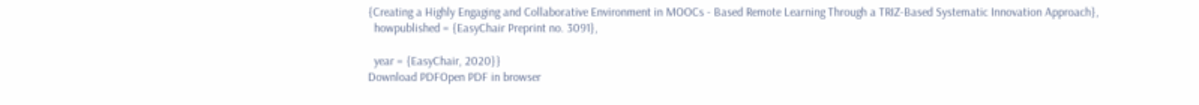{Creating a Highly Engaging and Collaborative Environment in MOOCs - Based Remote Learning Through a TRIZ-Based Systematic Innovation Approach},
  howpublished = {EasyChair Preprint no. 3091},

  year = {EasyChair, 2020}}
Download PDFOpen PDF in browser